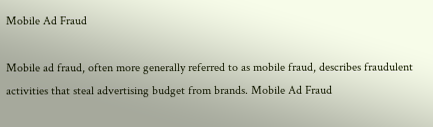Mobile Ad Fraud

Mobile ad fraud, often more generally referred to as mobile fraud, describes fraudulent activities that steal advertising budget from brands. Mobile Ad Fraud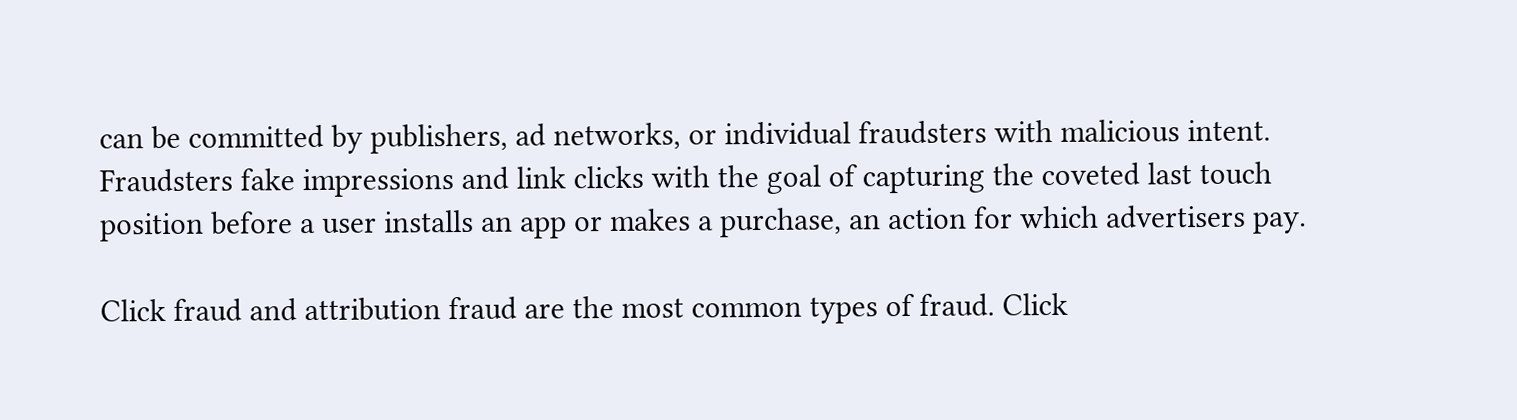can be committed by publishers, ad networks, or individual fraudsters with malicious intent. Fraudsters fake impressions and link clicks with the goal of capturing the coveted last touch position before a user installs an app or makes a purchase, an action for which advertisers pay.

Click fraud and attribution fraud are the most common types of fraud. Click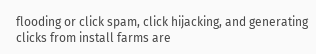flooding or click spam, click hijacking, and generating clicks from install farms are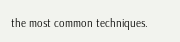the most common techniques.